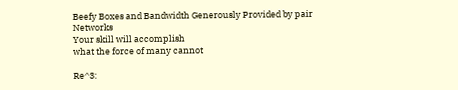Beefy Boxes and Bandwidth Generously Provided by pair Networks
Your skill will accomplish
what the force of many cannot

Re^3: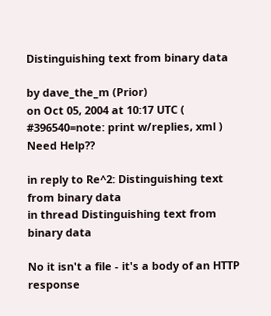Distinguishing text from binary data

by dave_the_m (Prior)
on Oct 05, 2004 at 10:17 UTC ( #396540=note: print w/replies, xml ) Need Help??

in reply to Re^2: Distinguishing text from binary data
in thread Distinguishing text from binary data

No it isn't a file - it's a body of an HTTP response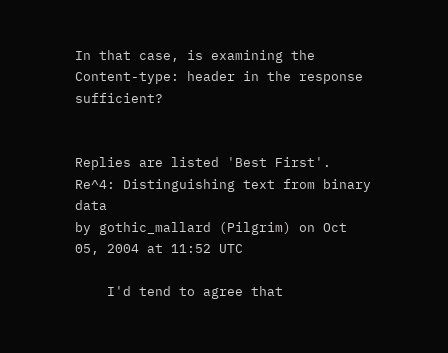In that case, is examining the Content-type: header in the response sufficient?


Replies are listed 'Best First'.
Re^4: Distinguishing text from binary data
by gothic_mallard (Pilgrim) on Oct 05, 2004 at 11:52 UTC

    I'd tend to agree that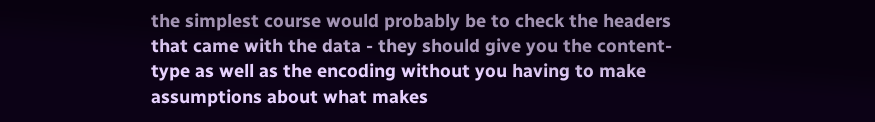the simplest course would probably be to check the headers that came with the data - they should give you the content-type as well as the encoding without you having to make assumptions about what makes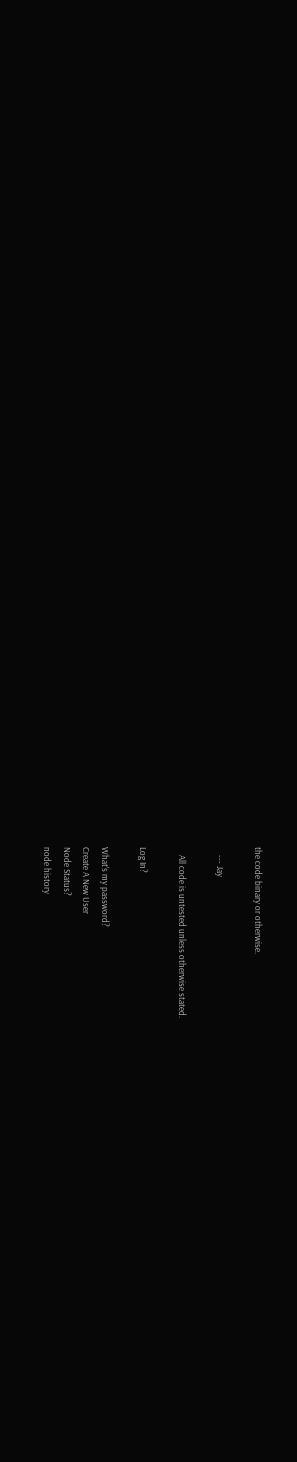the code binary or otherwise.

    --- Jay

    All code is untested unless otherwise stated.

Log In?

What's my password?
Create A New User
Node Status?
node history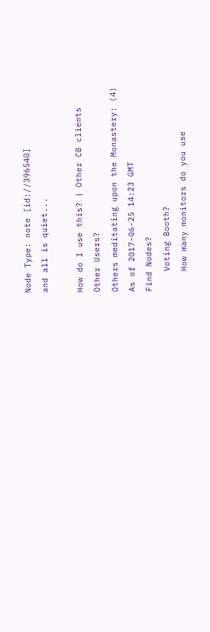Node Type: note [id://396540]
and all is quiet...

How do I use this? | Other CB clients
Other Users?
Others meditating upon the Monastery: (4)
As of 2017-06-25 14:23 GMT
Find Nodes?
    Voting Booth?
    How many monitors do you use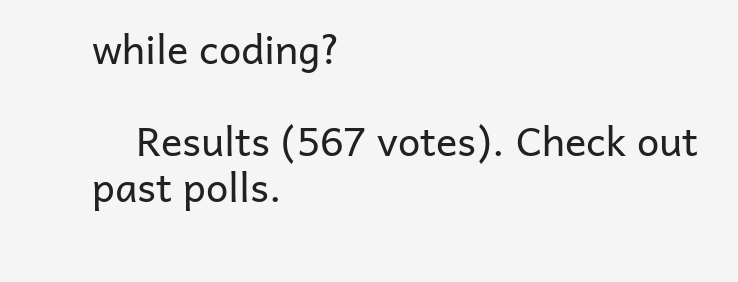while coding?

    Results (567 votes). Check out past polls.